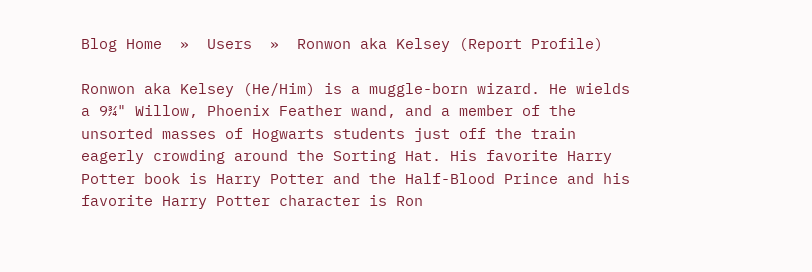Blog Home  »  Users  »  Ronwon aka Kelsey (Report Profile)

Ronwon aka Kelsey (He/Him) is a muggle-born wizard. He wields a 9¾" Willow, Phoenix Feather wand, and a member of the unsorted masses of Hogwarts students just off the train eagerly crowding around the Sorting Hat. His favorite Harry Potter book is Harry Potter and the Half-Blood Prince and his favorite Harry Potter character is Ron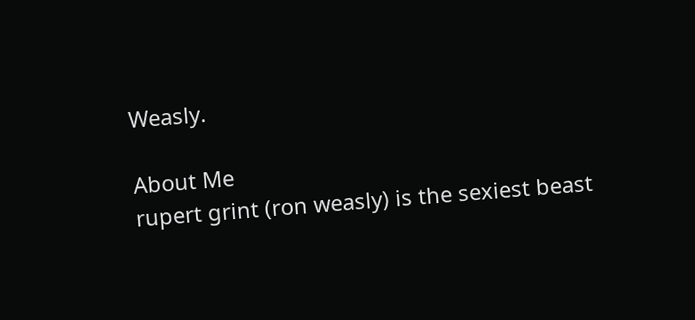Weasly.

About Me
rupert grint (ron weasly) is the sexiest beast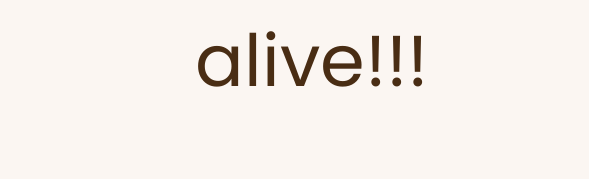alive!!!